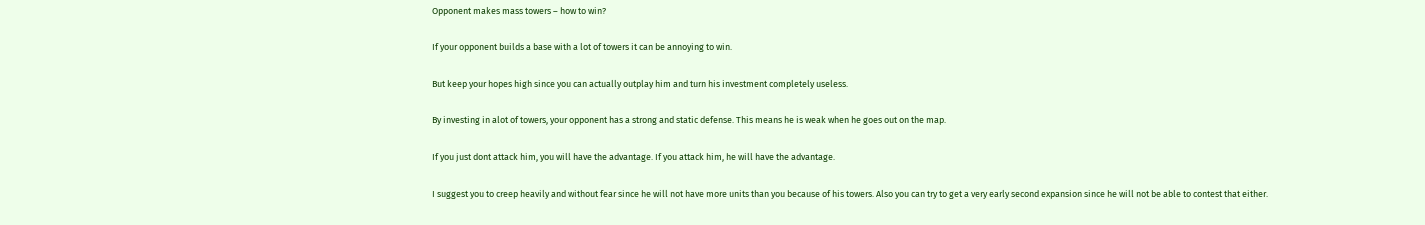Opponent makes mass towers – how to win?

If your opponent builds a base with a lot of towers it can be annoying to win.

But keep your hopes high since you can actually outplay him and turn his investment completely useless.

By investing in alot of towers, your opponent has a strong and static defense. This means he is weak when he goes out on the map.

If you just dont attack him, you will have the advantage. If you attack him, he will have the advantage.

I suggest you to creep heavily and without fear since he will not have more units than you because of his towers. Also you can try to get a very early second expansion since he will not be able to contest that either.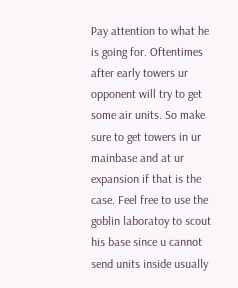Pay attention to what he is going for. Oftentimes after early towers ur opponent will try to get some air units. So make sure to get towers in ur mainbase and at ur expansion if that is the case. Feel free to use the goblin laboratoy to scout his base since u cannot send units inside usually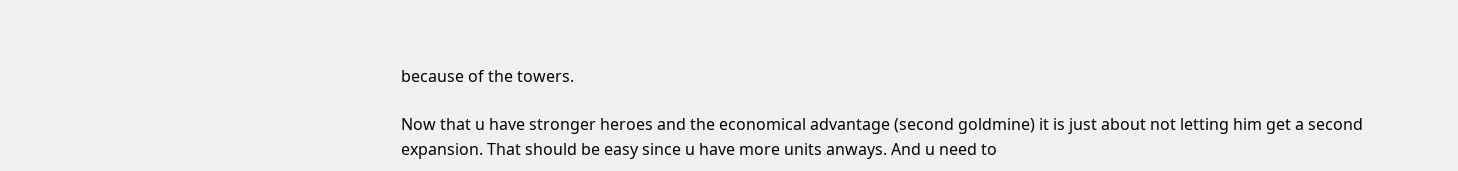because of the towers.

Now that u have stronger heroes and the economical advantage (second goldmine) it is just about not letting him get a second expansion. That should be easy since u have more units anways. And u need to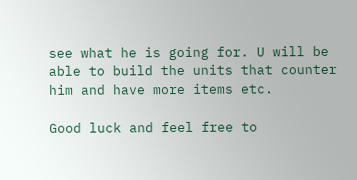see what he is going for. U will be able to build the units that counter him and have more items etc.

Good luck and feel free to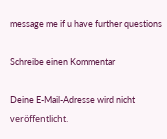message me if u have further questions

Schreibe einen Kommentar

Deine E-Mail-Adresse wird nicht veröffentlicht.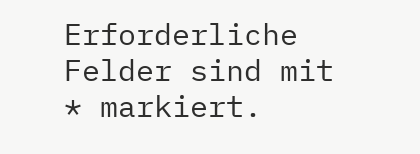Erforderliche Felder sind mit * markiert.